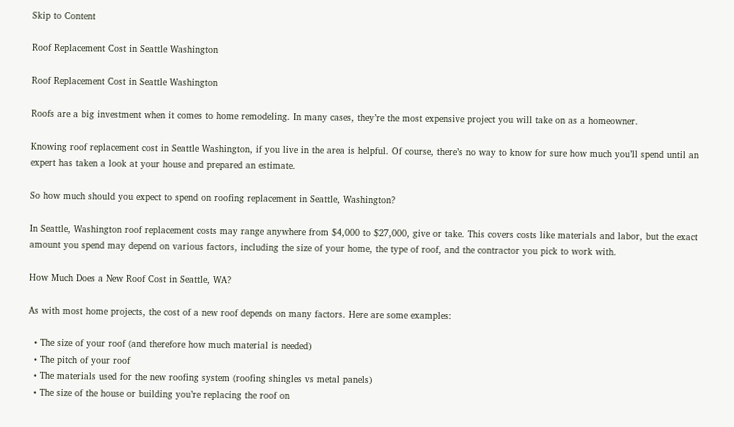Skip to Content

Roof Replacement Cost in Seattle Washington

Roof Replacement Cost in Seattle Washington

Roofs are a big investment when it comes to home remodeling. In many cases, they’re the most expensive project you will take on as a homeowner.

Knowing roof replacement cost in Seattle Washington, if you live in the area is helpful. Of course, there’s no way to know for sure how much you’ll spend until an expert has taken a look at your house and prepared an estimate.

So how much should you expect to spend on roofing replacement in Seattle, Washington?

In Seattle, Washington roof replacement costs may range anywhere from $4,000 to $27,000, give or take. This covers costs like materials and labor, but the exact amount you spend may depend on various factors, including the size of your home, the type of roof, and the contractor you pick to work with.

How Much Does a New Roof Cost in Seattle, WA?

As with most home projects, the cost of a new roof depends on many factors. Here are some examples:

  • The size of your roof (and therefore how much material is needed)
  • The pitch of your roof
  • The materials used for the new roofing system (roofing shingles vs metal panels)
  • The size of the house or building you’re replacing the roof on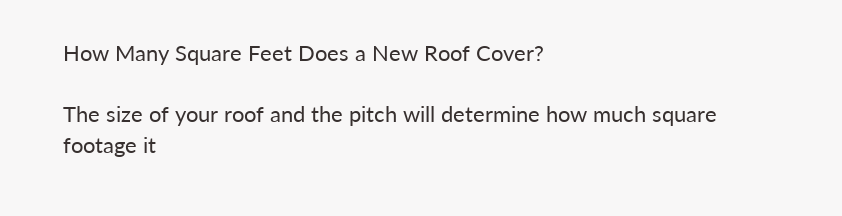How Many Square Feet Does a New Roof Cover?

The size of your roof and the pitch will determine how much square footage it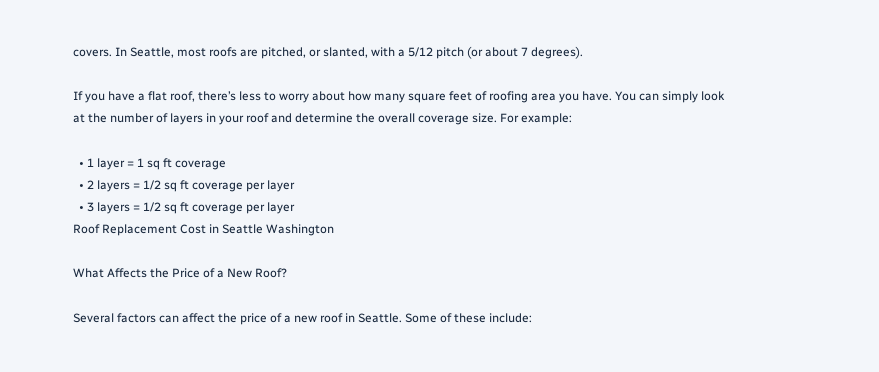covers. In Seattle, most roofs are pitched, or slanted, with a 5/12 pitch (or about 7 degrees).

If you have a flat roof, there’s less to worry about how many square feet of roofing area you have. You can simply look at the number of layers in your roof and determine the overall coverage size. For example:

  • 1 layer = 1 sq ft coverage
  • 2 layers = 1/2 sq ft coverage per layer
  • 3 layers = 1/2 sq ft coverage per layer
Roof Replacement Cost in Seattle Washington

What Affects the Price of a New Roof?

Several factors can affect the price of a new roof in Seattle. Some of these include: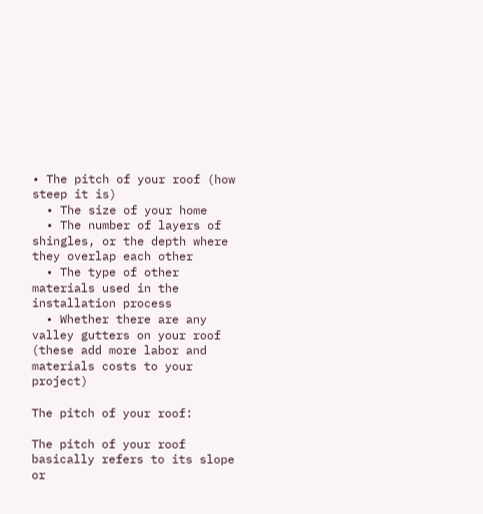• The pitch of your roof (how steep it is)
  • The size of your home
  • The number of layers of shingles, or the depth where they overlap each other
  • The type of other materials used in the installation process
  • Whether there are any valley gutters on your roof (these add more labor and materials costs to your project)

The pitch of your roof:

The pitch of your roof basically refers to its slope or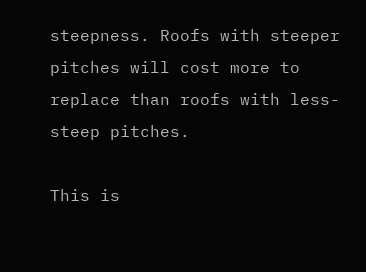steepness. Roofs with steeper pitches will cost more to replace than roofs with less-steep pitches.

This is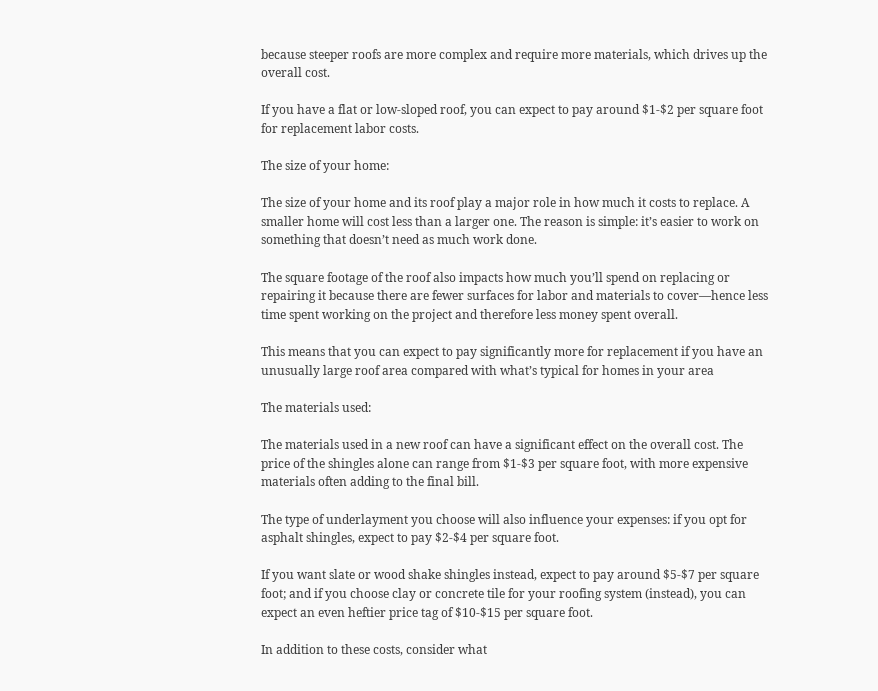because steeper roofs are more complex and require more materials, which drives up the overall cost.

If you have a flat or low-sloped roof, you can expect to pay around $1-$2 per square foot for replacement labor costs.

The size of your home:

The size of your home and its roof play a major role in how much it costs to replace. A smaller home will cost less than a larger one. The reason is simple: it’s easier to work on something that doesn’t need as much work done.

The square footage of the roof also impacts how much you’ll spend on replacing or repairing it because there are fewer surfaces for labor and materials to cover—hence less time spent working on the project and therefore less money spent overall.

This means that you can expect to pay significantly more for replacement if you have an unusually large roof area compared with what’s typical for homes in your area

The materials used:

The materials used in a new roof can have a significant effect on the overall cost. The price of the shingles alone can range from $1-$3 per square foot, with more expensive materials often adding to the final bill.

The type of underlayment you choose will also influence your expenses: if you opt for asphalt shingles, expect to pay $2-$4 per square foot.

If you want slate or wood shake shingles instead, expect to pay around $5-$7 per square foot; and if you choose clay or concrete tile for your roofing system (instead), you can expect an even heftier price tag of $10-$15 per square foot.

In addition to these costs, consider what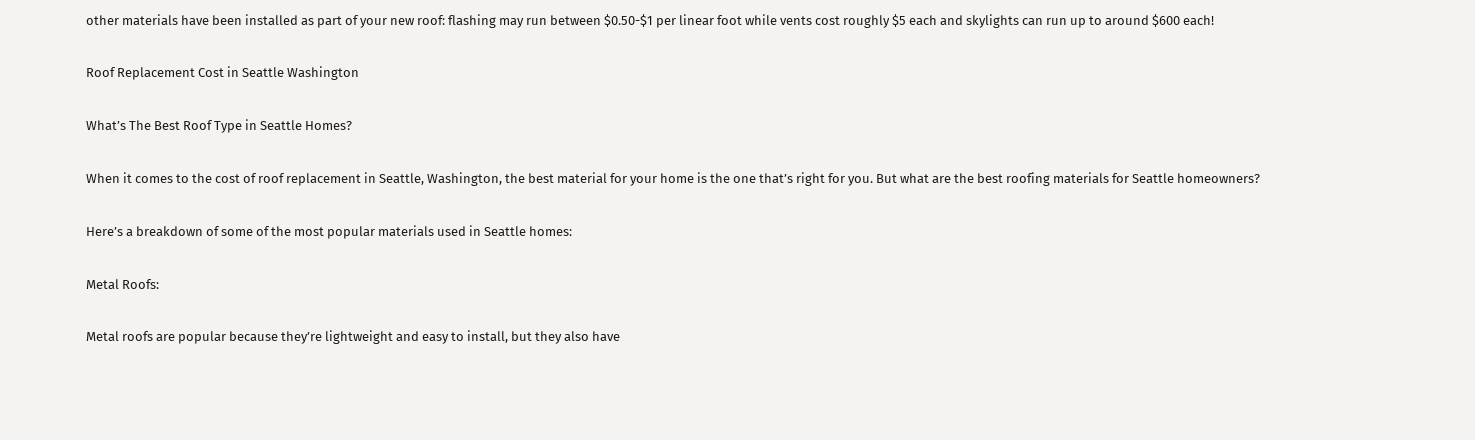other materials have been installed as part of your new roof: flashing may run between $0.50-$1 per linear foot while vents cost roughly $5 each and skylights can run up to around $600 each!

Roof Replacement Cost in Seattle Washington

What’s The Best Roof Type in Seattle Homes?

When it comes to the cost of roof replacement in Seattle, Washington, the best material for your home is the one that’s right for you. But what are the best roofing materials for Seattle homeowners?

Here’s a breakdown of some of the most popular materials used in Seattle homes:

Metal Roofs:

Metal roofs are popular because they’re lightweight and easy to install, but they also have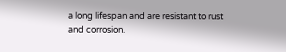a long lifespan and are resistant to rust and corrosion.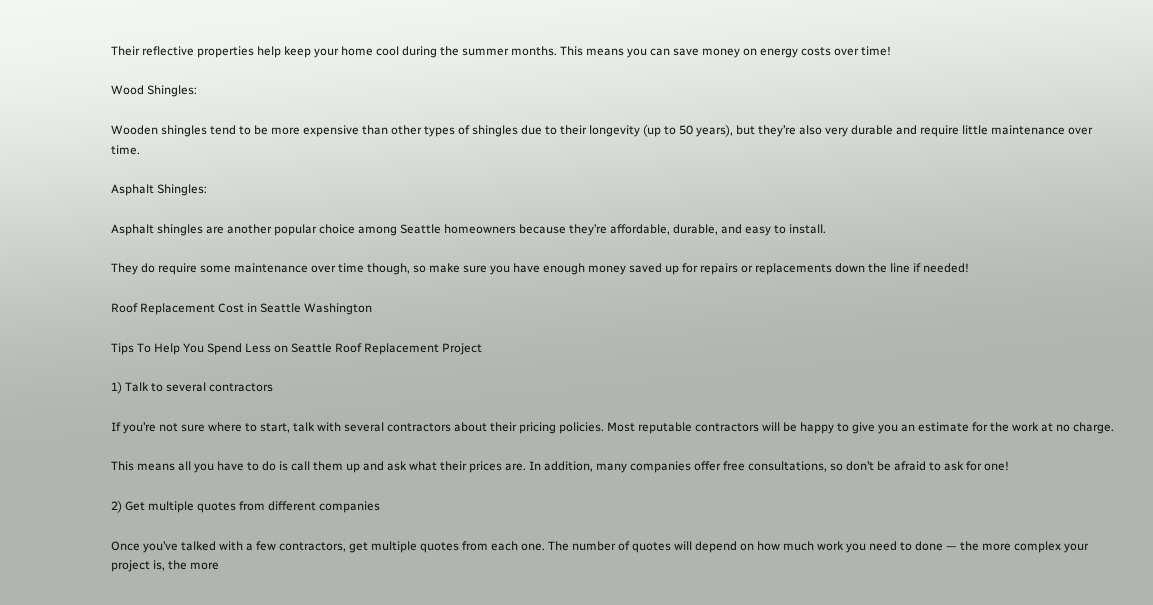Their reflective properties help keep your home cool during the summer months. This means you can save money on energy costs over time!

Wood Shingles:

Wooden shingles tend to be more expensive than other types of shingles due to their longevity (up to 50 years), but they’re also very durable and require little maintenance over time.

Asphalt Shingles:

Asphalt shingles are another popular choice among Seattle homeowners because they’re affordable, durable, and easy to install.

They do require some maintenance over time though, so make sure you have enough money saved up for repairs or replacements down the line if needed!

Roof Replacement Cost in Seattle Washington

Tips To Help You Spend Less on Seattle Roof Replacement Project

1) Talk to several contractors

If you’re not sure where to start, talk with several contractors about their pricing policies. Most reputable contractors will be happy to give you an estimate for the work at no charge.

This means all you have to do is call them up and ask what their prices are. In addition, many companies offer free consultations, so don’t be afraid to ask for one!

2) Get multiple quotes from different companies

Once you’ve talked with a few contractors, get multiple quotes from each one. The number of quotes will depend on how much work you need to done — the more complex your project is, the more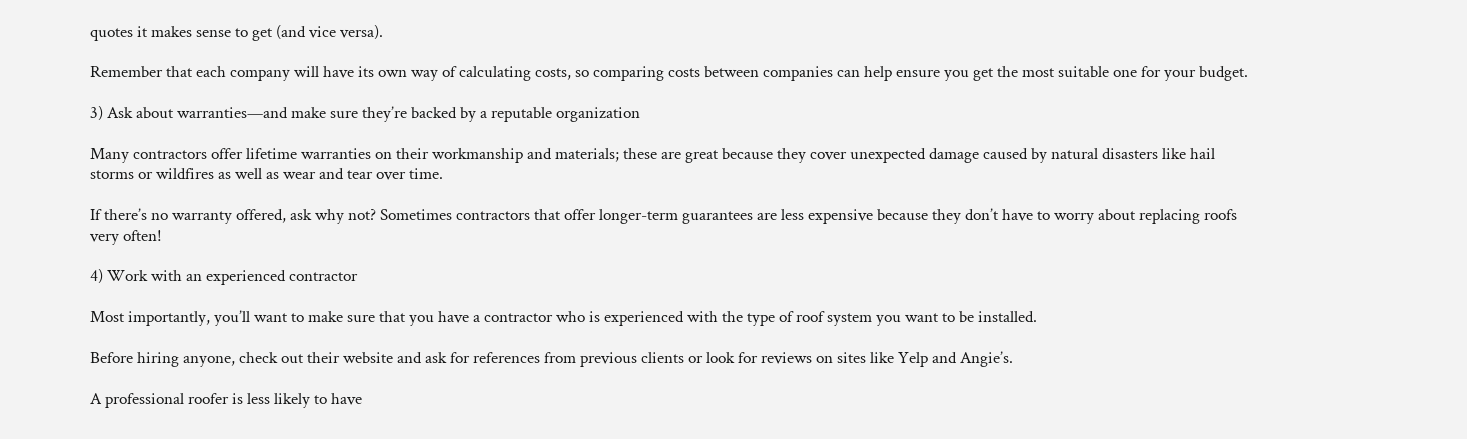quotes it makes sense to get (and vice versa).

Remember that each company will have its own way of calculating costs, so comparing costs between companies can help ensure you get the most suitable one for your budget.

3) Ask about warranties—and make sure they’re backed by a reputable organization

Many contractors offer lifetime warranties on their workmanship and materials; these are great because they cover unexpected damage caused by natural disasters like hail storms or wildfires as well as wear and tear over time.

If there’s no warranty offered, ask why not? Sometimes contractors that offer longer-term guarantees are less expensive because they don’t have to worry about replacing roofs very often!

4) Work with an experienced contractor

Most importantly, you’ll want to make sure that you have a contractor who is experienced with the type of roof system you want to be installed.

Before hiring anyone, check out their website and ask for references from previous clients or look for reviews on sites like Yelp and Angie’s.

A professional roofer is less likely to have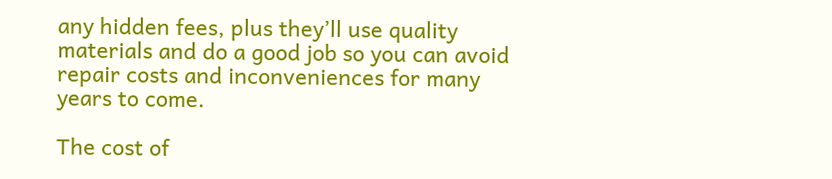any hidden fees, plus they’ll use quality materials and do a good job so you can avoid repair costs and inconveniences for many years to come.

The cost of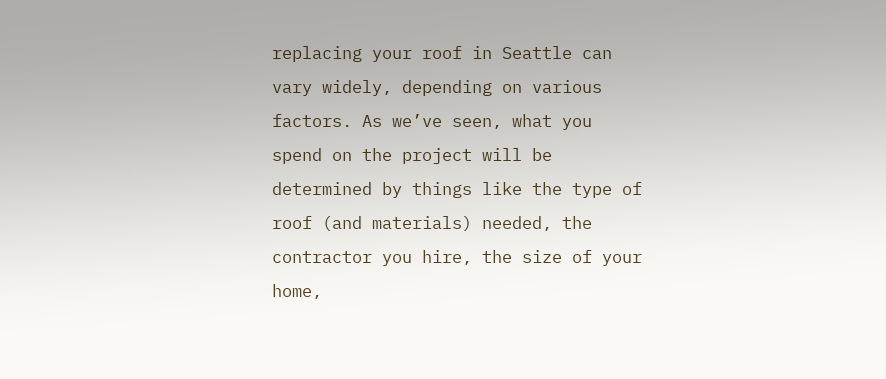replacing your roof in Seattle can vary widely, depending on various factors. As we’ve seen, what you spend on the project will be determined by things like the type of roof (and materials) needed, the contractor you hire, the size of your home,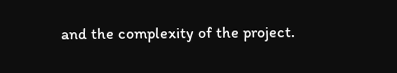and the complexity of the project.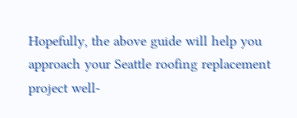Hopefully, the above guide will help you approach your Seattle roofing replacement project well-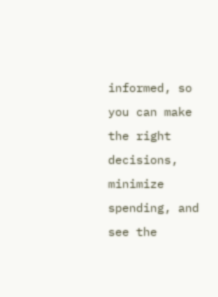informed, so you can make the right decisions, minimize spending, and see the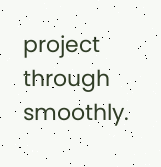project through smoothly.